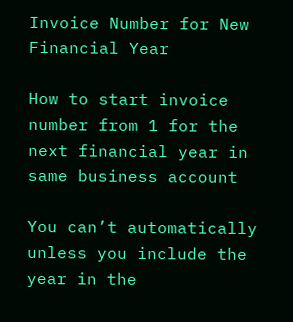Invoice Number for New Financial Year

How to start invoice number from 1 for the next financial year in same business account

You can’t automatically unless you include the year in the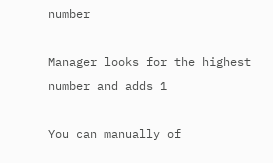number

Manager looks for the highest number and adds 1

You can manually of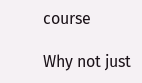course

Why not just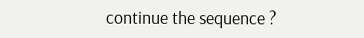continue the sequence ?